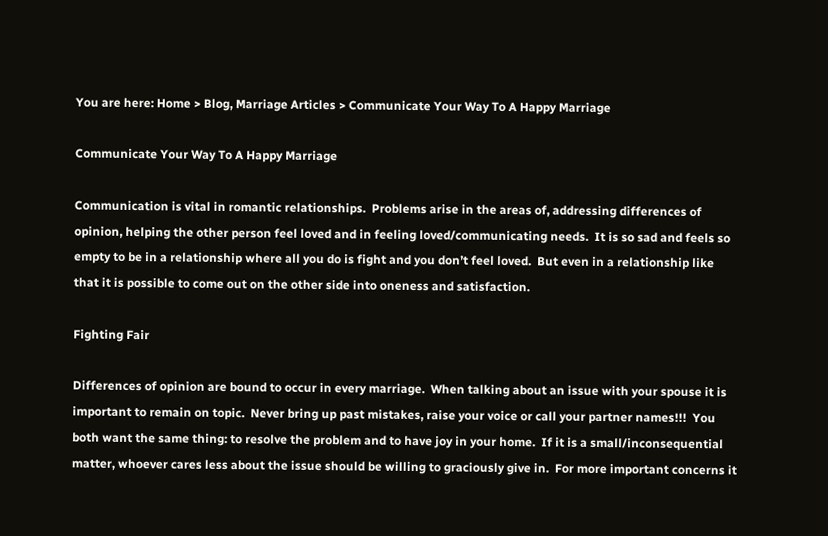You are here: Home > Blog, Marriage Articles > Communicate Your Way To A Happy Marriage

Communicate Your Way To A Happy Marriage

Communication is vital in romantic relationships.  Problems arise in the areas of, addressing differences of opinion, helping the other person feel loved and in feeling loved/communicating needs.  It is so sad and feels so empty to be in a relationship where all you do is fight and you don’t feel loved.  But even in a relationship like that it is possible to come out on the other side into oneness and satisfaction.

Fighting Fair

Differences of opinion are bound to occur in every marriage.  When talking about an issue with your spouse it is important to remain on topic.  Never bring up past mistakes, raise your voice or call your partner names!!!  You both want the same thing: to resolve the problem and to have joy in your home.  If it is a small/inconsequential matter, whoever cares less about the issue should be willing to graciously give in.  For more important concerns it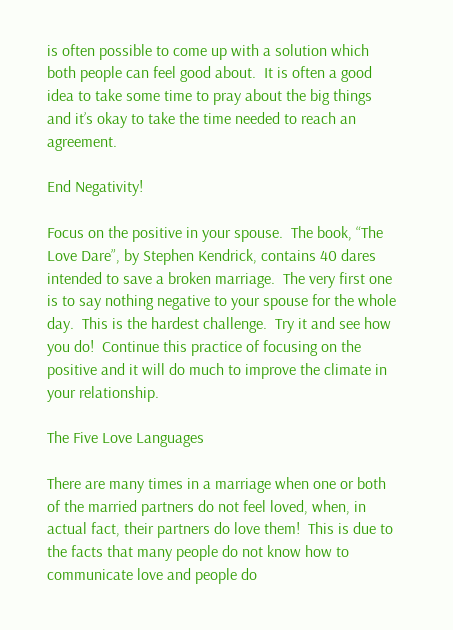is often possible to come up with a solution which both people can feel good about.  It is often a good idea to take some time to pray about the big things and it’s okay to take the time needed to reach an agreement.

End Negativity!

Focus on the positive in your spouse.  The book, “The Love Dare”, by Stephen Kendrick, contains 40 dares intended to save a broken marriage.  The very first one is to say nothing negative to your spouse for the whole day.  This is the hardest challenge.  Try it and see how you do!  Continue this practice of focusing on the positive and it will do much to improve the climate in your relationship.

The Five Love Languages

There are many times in a marriage when one or both of the married partners do not feel loved, when, in actual fact, their partners do love them!  This is due to the facts that many people do not know how to communicate love and people do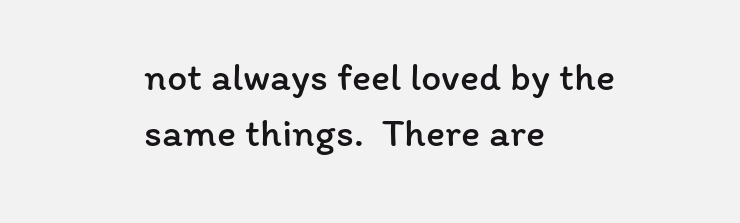not always feel loved by the same things.  There are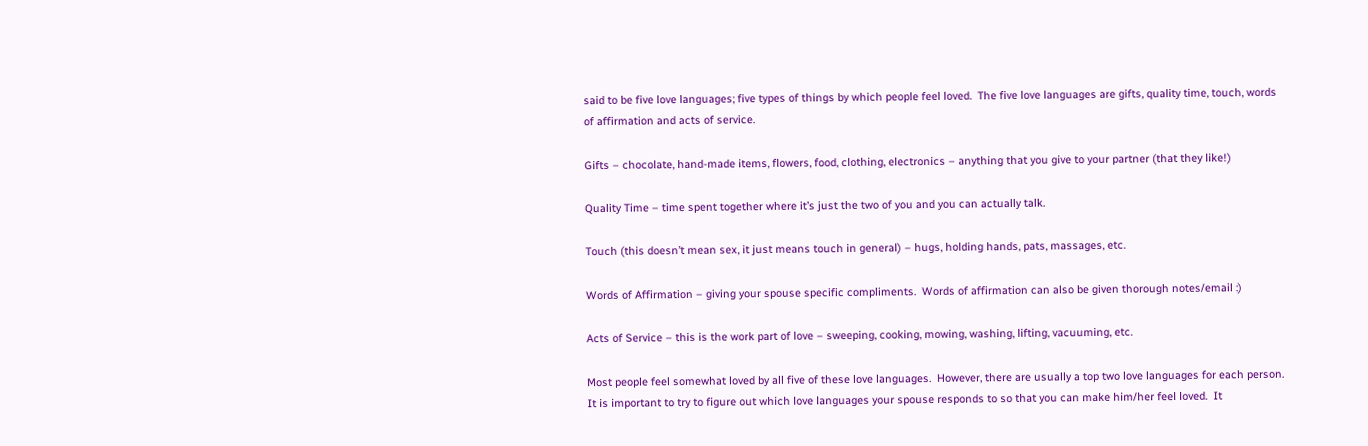said to be five love languages; five types of things by which people feel loved.  The five love languages are gifts, quality time, touch, words of affirmation and acts of service.

Gifts – chocolate, hand-made items, flowers, food, clothing, electronics – anything that you give to your partner (that they like!)

Quality Time – time spent together where it’s just the two of you and you can actually talk.

Touch (this doesn’t mean sex, it just means touch in general) – hugs, holding hands, pats, massages, etc.

Words of Affirmation – giving your spouse specific compliments.  Words of affirmation can also be given thorough notes/email :)

Acts of Service – this is the work part of love – sweeping, cooking, mowing, washing, lifting, vacuuming, etc.

Most people feel somewhat loved by all five of these love languages.  However, there are usually a top two love languages for each person.  It is important to try to figure out which love languages your spouse responds to so that you can make him/her feel loved.  It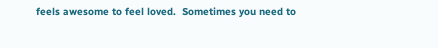feels awesome to feel loved.  Sometimes you need to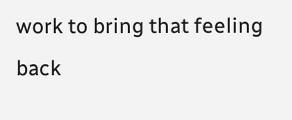work to bring that feeling back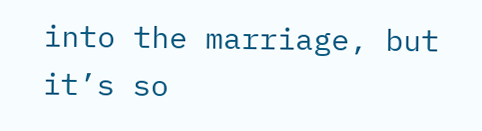into the marriage, but it’s so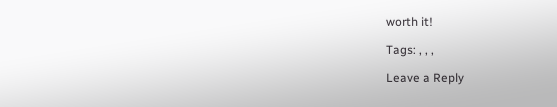worth it!

Tags: , , ,

Leave a Reply